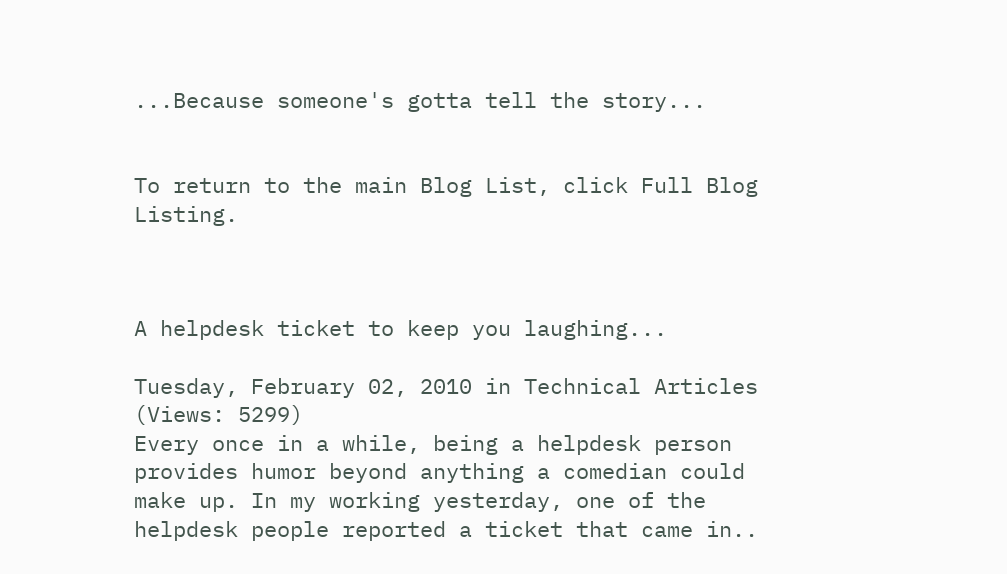...Because someone's gotta tell the story...


To return to the main Blog List, click Full Blog Listing.



A helpdesk ticket to keep you laughing...

Tuesday, February 02, 2010 in Technical Articles (Views: 5299)
Every once in a while, being a helpdesk person provides humor beyond anything a comedian could make up. In my working yesterday, one of the helpdesk people reported a ticket that came in..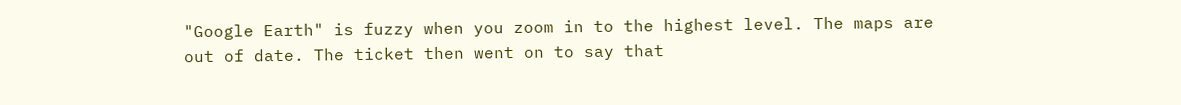"Google Earth" is fuzzy when you zoom in to the highest level. The maps are out of date. The ticket then went on to say that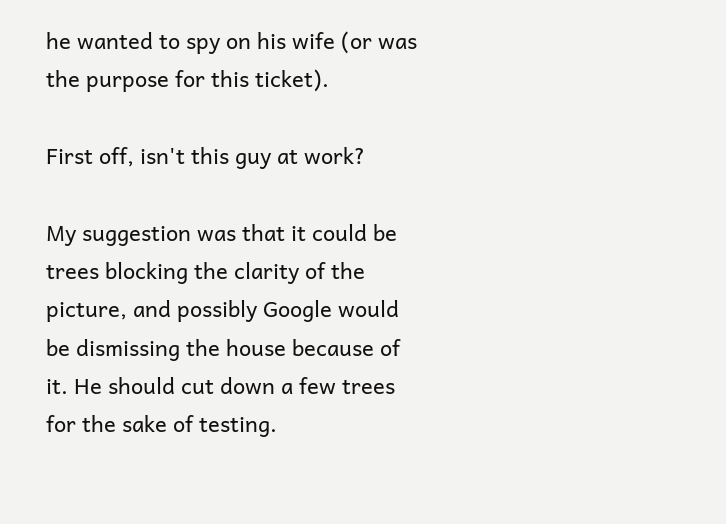he wanted to spy on his wife (or was the purpose for this ticket).

First off, isn't this guy at work?

My suggestion was that it could be trees blocking the clarity of the picture, and possibly Google would be dismissing the house because of it. He should cut down a few trees for the sake of testing.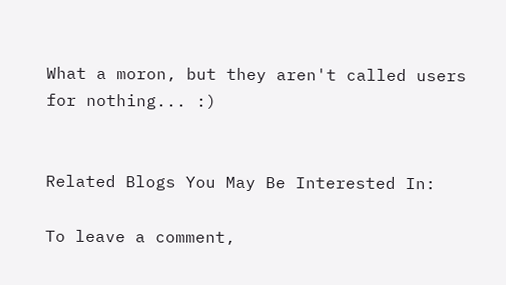What a moron, but they aren't called users for nothing... :)


Related Blogs You May Be Interested In:

To leave a comment,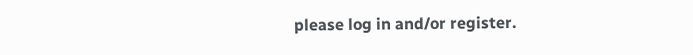please log in and/or register.